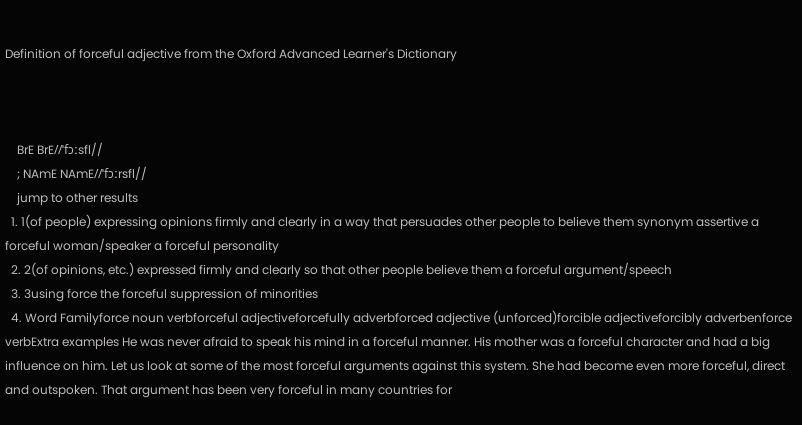Definition of forceful adjective from the Oxford Advanced Learner's Dictionary



    BrE BrE//ˈfɔːsfl//
    ; NAmE NAmE//ˈfɔːrsfl//
    jump to other results
  1. 1(of people) expressing opinions firmly and clearly in a way that persuades other people to believe them synonym assertive a forceful woman/speaker a forceful personality
  2. 2(of opinions, etc.) expressed firmly and clearly so that other people believe them a forceful argument/speech
  3. 3using force the forceful suppression of minorities
  4. Word Familyforce noun verbforceful adjectiveforcefully adverbforced adjective (unforced)forcible adjectiveforcibly adverbenforce verbExtra examples He was never afraid to speak his mind in a forceful manner. His mother was a forceful character and had a big influence on him. Let us look at some of the most forceful arguments against this system. She had become even more forceful, direct and outspoken. That argument has been very forceful in many countries for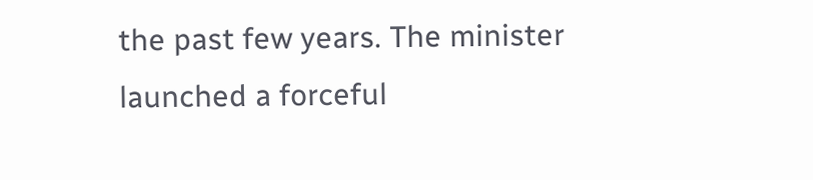the past few years. The minister launched a forceful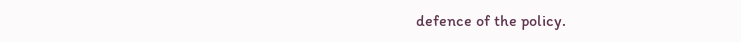defence of the policy.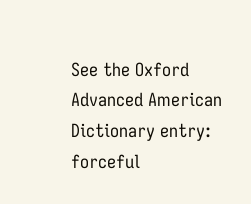See the Oxford Advanced American Dictionary entry: forceful